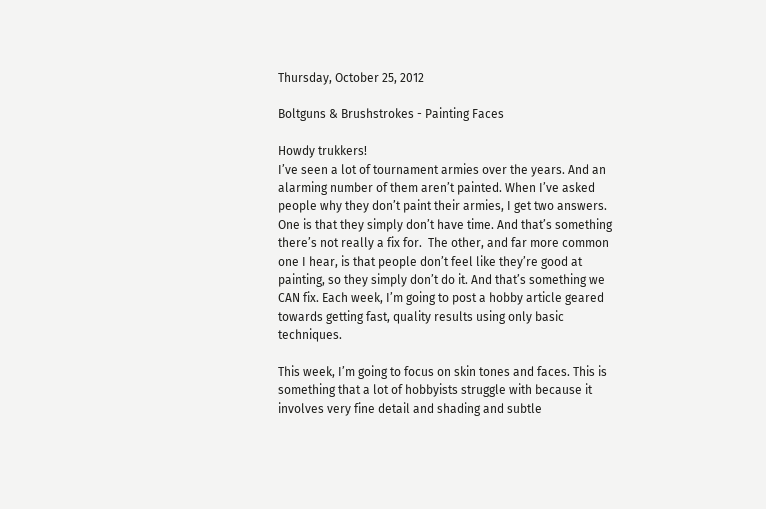Thursday, October 25, 2012

Boltguns & Brushstrokes - Painting Faces

Howdy trukkers!
I’ve seen a lot of tournament armies over the years. And an alarming number of them aren’t painted. When I’ve asked people why they don’t paint their armies, I get two answers. One is that they simply don’t have time. And that’s something there’s not really a fix for.  The other, and far more common one I hear, is that people don’t feel like they’re good at painting, so they simply don’t do it. And that’s something we CAN fix. Each week, I’m going to post a hobby article geared towards getting fast, quality results using only basic techniques.

This week, I’m going to focus on skin tones and faces. This is something that a lot of hobbyists struggle with because it involves very fine detail and shading and subtle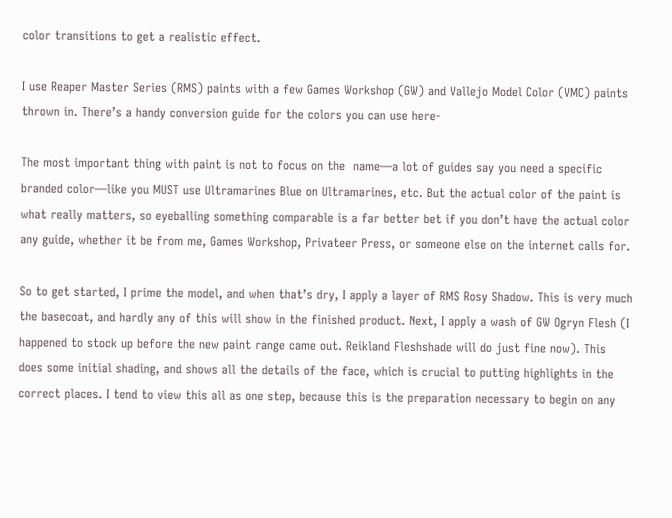color transitions to get a realistic effect.

I use Reaper Master Series (RMS) paints with a few Games Workshop (GW) and Vallejo Model Color (VMC) paints thrown in. There’s a handy conversion guide for the colors you can use here-

The most important thing with paint is not to focus on the  name—a lot of guides say you need a specific branded color—like you MUST use Ultramarines Blue on Ultramarines, etc. But the actual color of the paint is what really matters, so eyeballing something comparable is a far better bet if you don’t have the actual color any guide, whether it be from me, Games Workshop, Privateer Press, or someone else on the internet calls for.

So to get started, I prime the model, and when that’s dry, I apply a layer of RMS Rosy Shadow. This is very much the basecoat, and hardly any of this will show in the finished product. Next, I apply a wash of GW Ogryn Flesh (I happened to stock up before the new paint range came out. Reikland Fleshshade will do just fine now). This does some initial shading, and shows all the details of the face, which is crucial to putting highlights in the correct places. I tend to view this all as one step, because this is the preparation necessary to begin on any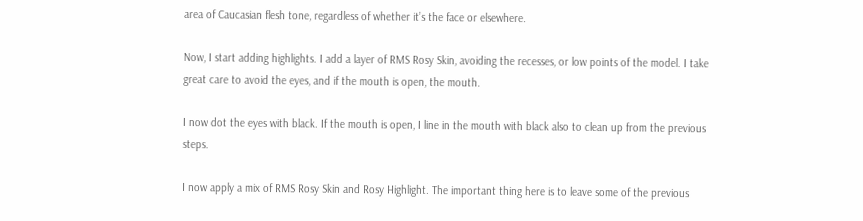area of Caucasian flesh tone, regardless of whether it’s the face or elsewhere.

Now, I start adding highlights. I add a layer of RMS Rosy Skin, avoiding the recesses, or low points of the model. I take great care to avoid the eyes, and if the mouth is open, the mouth.

I now dot the eyes with black. If the mouth is open, I line in the mouth with black also to clean up from the previous steps.

I now apply a mix of RMS Rosy Skin and Rosy Highlight. The important thing here is to leave some of the previous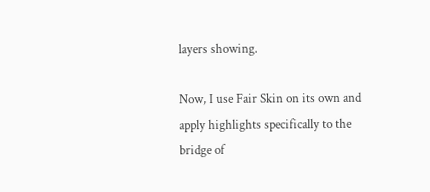layers showing.

Now, I use Fair Skin on its own and apply highlights specifically to the bridge of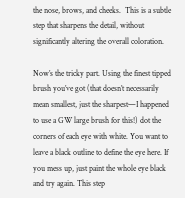the nose, brows, and cheeks.  This is a subtle step that sharpens the detail, without significantly altering the overall coloration.

Now’s the tricky part. Using the finest tipped brush you’ve got (that doesn’t necessarily mean smallest, just the sharpest—I happened to use a GW large brush for this!) dot the corners of each eye with white. You want to leave a black outline to define the eye here. If you mess up, just paint the whole eye black and try again. This step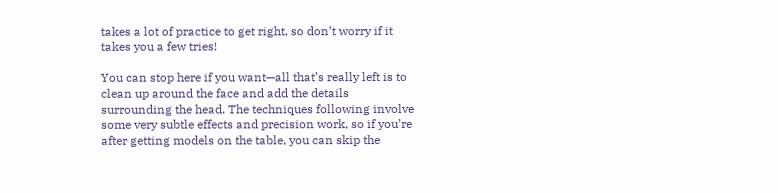takes a lot of practice to get right, so don’t worry if it takes you a few tries!

You can stop here if you want—all that’s really left is to clean up around the face and add the details surrounding the head. The techniques following involve some very subtle effects and precision work, so if you’re after getting models on the table, you can skip the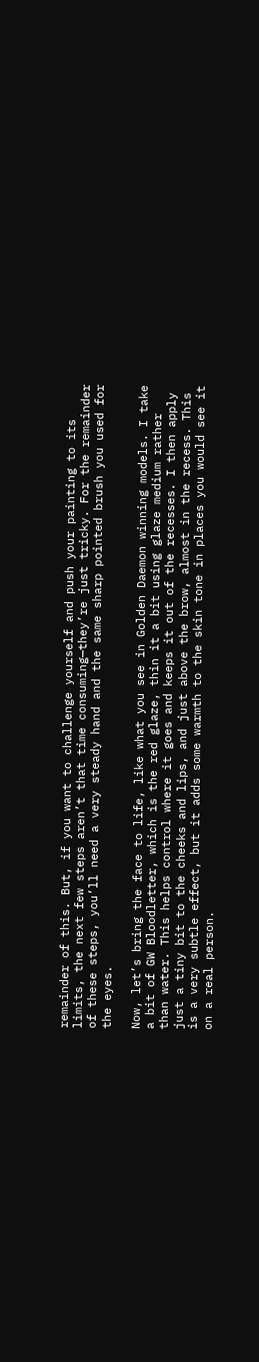remainder of this. But, if you want to challenge yourself and push your painting to its limits, the next few steps aren’t that time consuming—they’re just tricky. For the remainder of these steps, you’ll need a very steady hand and the same sharp pointed brush you used for the eyes.

Now, let’s bring the face to life, like what you see in Golden Daemon winning models. I take a bit of GW Bloodletter, which is the red glaze, thin it a bit using glaze medium rather than water. This helps control where it goes and keeps it out of the recesses. I then apply just a tiny bit to the cheeks and lips, and just above the brow, almost in the recess. This is a very subtle effect, but it adds some warmth to the skin tone in places you would see it on a real person.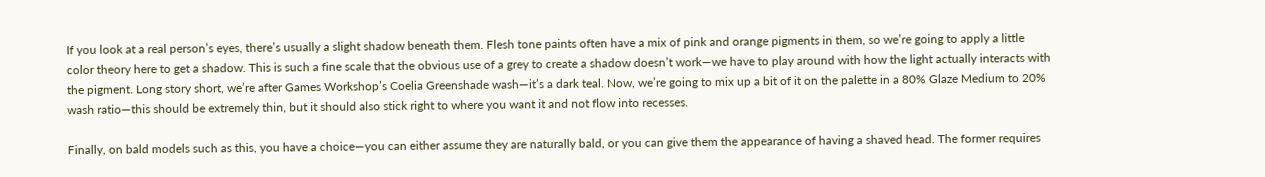If you look at a real person’s eyes, there’s usually a slight shadow beneath them. Flesh tone paints often have a mix of pink and orange pigments in them, so we’re going to apply a little color theory here to get a shadow. This is such a fine scale that the obvious use of a grey to create a shadow doesn’t work—we have to play around with how the light actually interacts with the pigment. Long story short, we’re after Games Workshop’s Coelia Greenshade wash—it’s a dark teal. Now, we’re going to mix up a bit of it on the palette in a 80% Glaze Medium to 20% wash ratio—this should be extremely thin, but it should also stick right to where you want it and not flow into recesses.

Finally, on bald models such as this, you have a choice—you can either assume they are naturally bald, or you can give them the appearance of having a shaved head. The former requires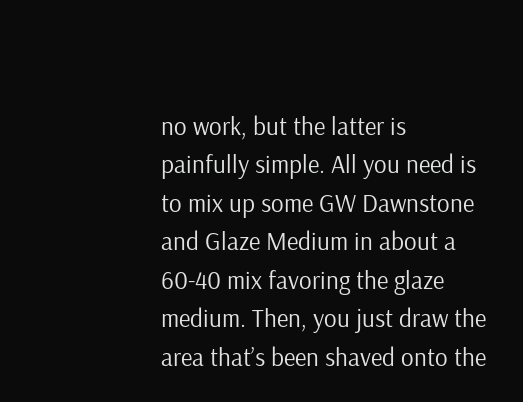no work, but the latter is painfully simple. All you need is to mix up some GW Dawnstone and Glaze Medium in about a 60-40 mix favoring the glaze medium. Then, you just draw the area that’s been shaved onto the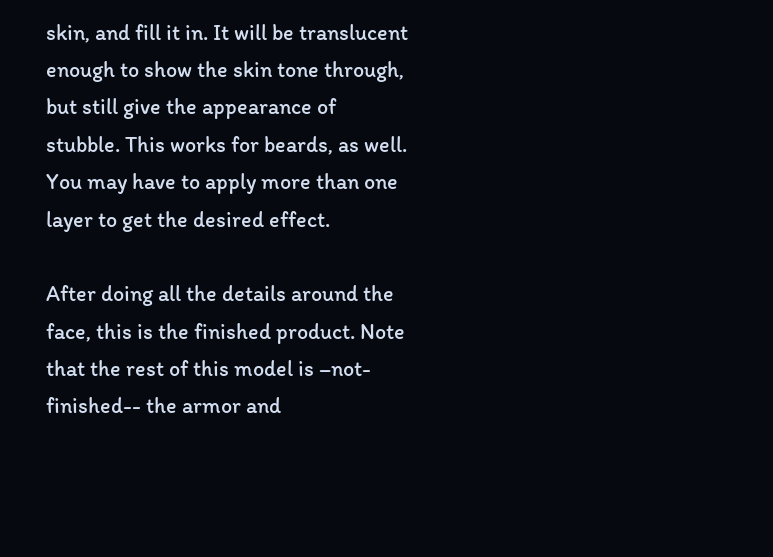skin, and fill it in. It will be translucent enough to show the skin tone through, but still give the appearance of stubble. This works for beards, as well. You may have to apply more than one layer to get the desired effect.

After doing all the details around the face, this is the finished product. Note that the rest of this model is –not- finished-- the armor and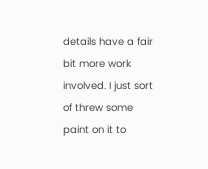details have a fair bit more work involved. I just sort of threw some paint on it to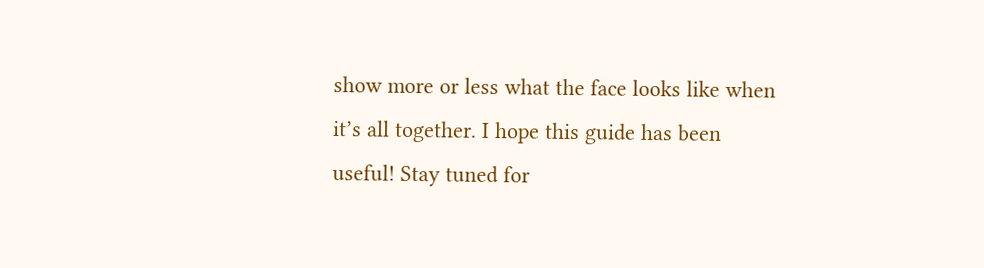show more or less what the face looks like when it’s all together. I hope this guide has been useful! Stay tuned for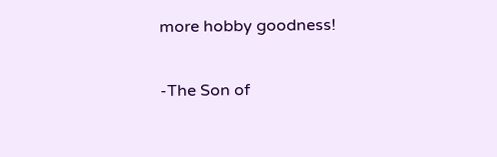more hobby goodness!

-The Son of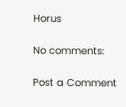Horus

No comments:

Post a Comment